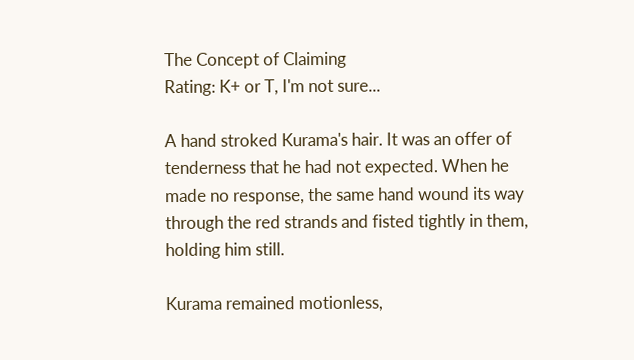The Concept of Claiming
Rating: K+ or T, I'm not sure...

A hand stroked Kurama's hair. It was an offer of tenderness that he had not expected. When he made no response, the same hand wound its way through the red strands and fisted tightly in them, holding him still.

Kurama remained motionless,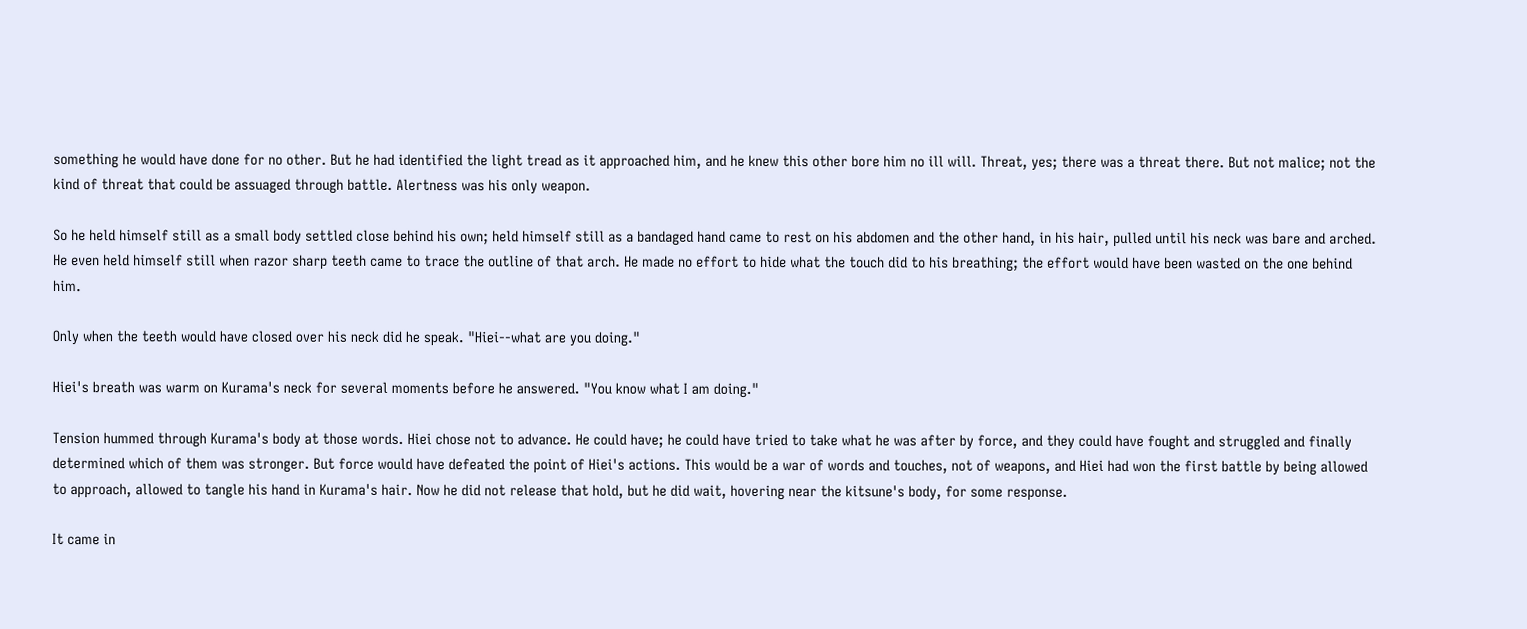something he would have done for no other. But he had identified the light tread as it approached him, and he knew this other bore him no ill will. Threat, yes; there was a threat there. But not malice; not the kind of threat that could be assuaged through battle. Alertness was his only weapon.

So he held himself still as a small body settled close behind his own; held himself still as a bandaged hand came to rest on his abdomen and the other hand, in his hair, pulled until his neck was bare and arched. He even held himself still when razor sharp teeth came to trace the outline of that arch. He made no effort to hide what the touch did to his breathing; the effort would have been wasted on the one behind him.

Only when the teeth would have closed over his neck did he speak. "Hiei--what are you doing."

Hiei's breath was warm on Kurama's neck for several moments before he answered. "You know what I am doing."

Tension hummed through Kurama's body at those words. Hiei chose not to advance. He could have; he could have tried to take what he was after by force, and they could have fought and struggled and finally determined which of them was stronger. But force would have defeated the point of Hiei's actions. This would be a war of words and touches, not of weapons, and Hiei had won the first battle by being allowed to approach, allowed to tangle his hand in Kurama's hair. Now he did not release that hold, but he did wait, hovering near the kitsune's body, for some response.

It came in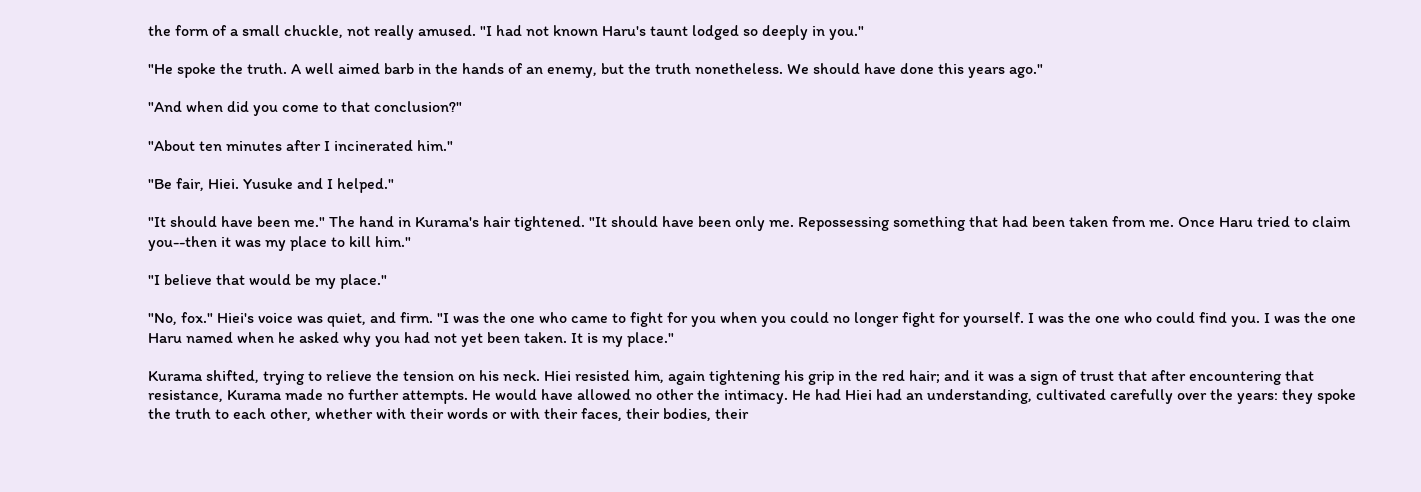the form of a small chuckle, not really amused. "I had not known Haru's taunt lodged so deeply in you."

"He spoke the truth. A well aimed barb in the hands of an enemy, but the truth nonetheless. We should have done this years ago."

"And when did you come to that conclusion?"

"About ten minutes after I incinerated him."

"Be fair, Hiei. Yusuke and I helped."

"It should have been me." The hand in Kurama's hair tightened. "It should have been only me. Repossessing something that had been taken from me. Once Haru tried to claim you--then it was my place to kill him."

"I believe that would be my place."

"No, fox." Hiei's voice was quiet, and firm. "I was the one who came to fight for you when you could no longer fight for yourself. I was the one who could find you. I was the one Haru named when he asked why you had not yet been taken. It is my place."

Kurama shifted, trying to relieve the tension on his neck. Hiei resisted him, again tightening his grip in the red hair; and it was a sign of trust that after encountering that resistance, Kurama made no further attempts. He would have allowed no other the intimacy. He had Hiei had an understanding, cultivated carefully over the years: they spoke the truth to each other, whether with their words or with their faces, their bodies, their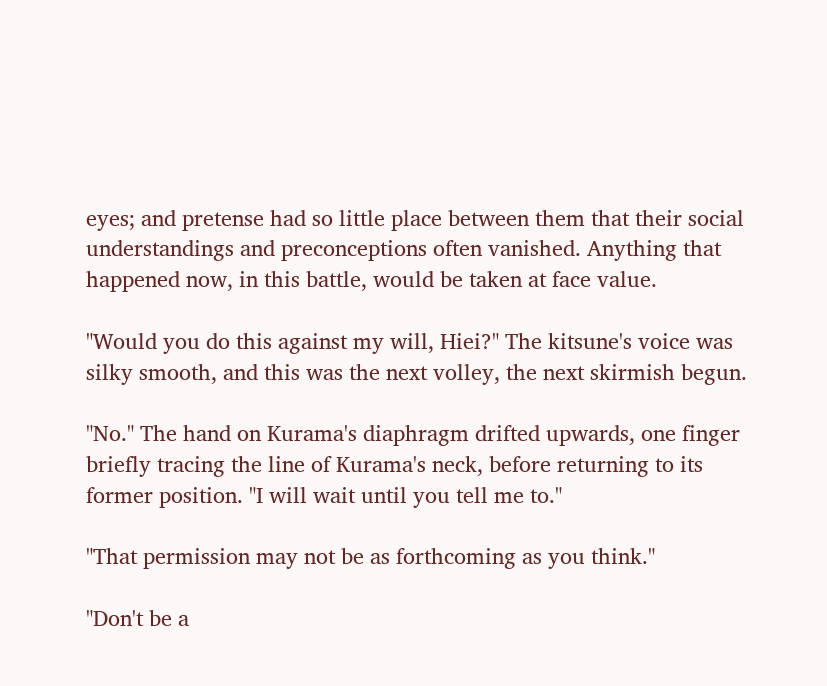eyes; and pretense had so little place between them that their social understandings and preconceptions often vanished. Anything that happened now, in this battle, would be taken at face value.

"Would you do this against my will, Hiei?" The kitsune's voice was silky smooth, and this was the next volley, the next skirmish begun.

"No." The hand on Kurama's diaphragm drifted upwards, one finger briefly tracing the line of Kurama's neck, before returning to its former position. "I will wait until you tell me to."

"That permission may not be as forthcoming as you think."

"Don't be a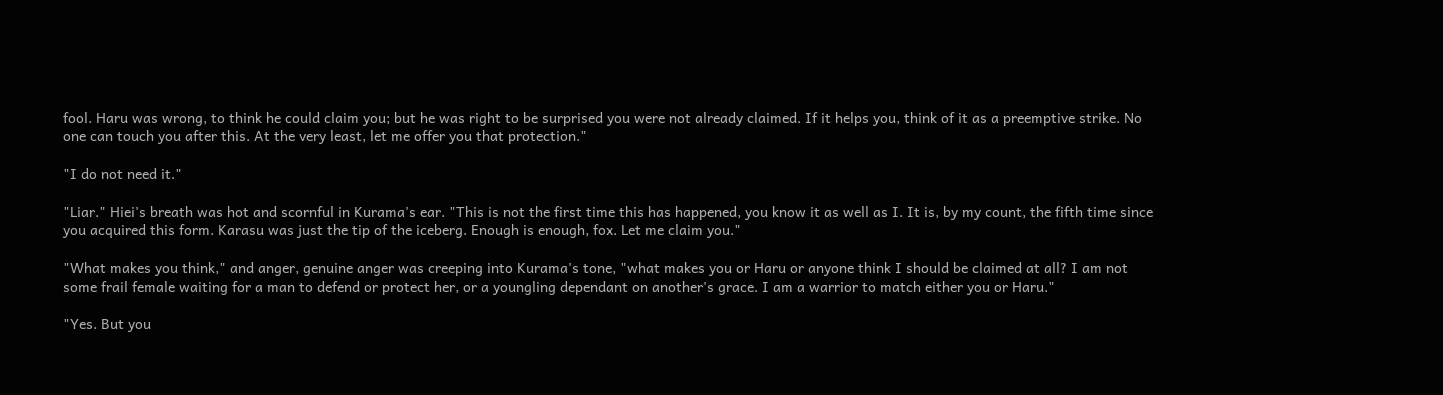fool. Haru was wrong, to think he could claim you; but he was right to be surprised you were not already claimed. If it helps you, think of it as a preemptive strike. No one can touch you after this. At the very least, let me offer you that protection."

"I do not need it."

"Liar." Hiei's breath was hot and scornful in Kurama's ear. "This is not the first time this has happened, you know it as well as I. It is, by my count, the fifth time since you acquired this form. Karasu was just the tip of the iceberg. Enough is enough, fox. Let me claim you."

"What makes you think," and anger, genuine anger was creeping into Kurama's tone, "what makes you or Haru or anyone think I should be claimed at all? I am not some frail female waiting for a man to defend or protect her, or a youngling dependant on another's grace. I am a warrior to match either you or Haru."

"Yes. But you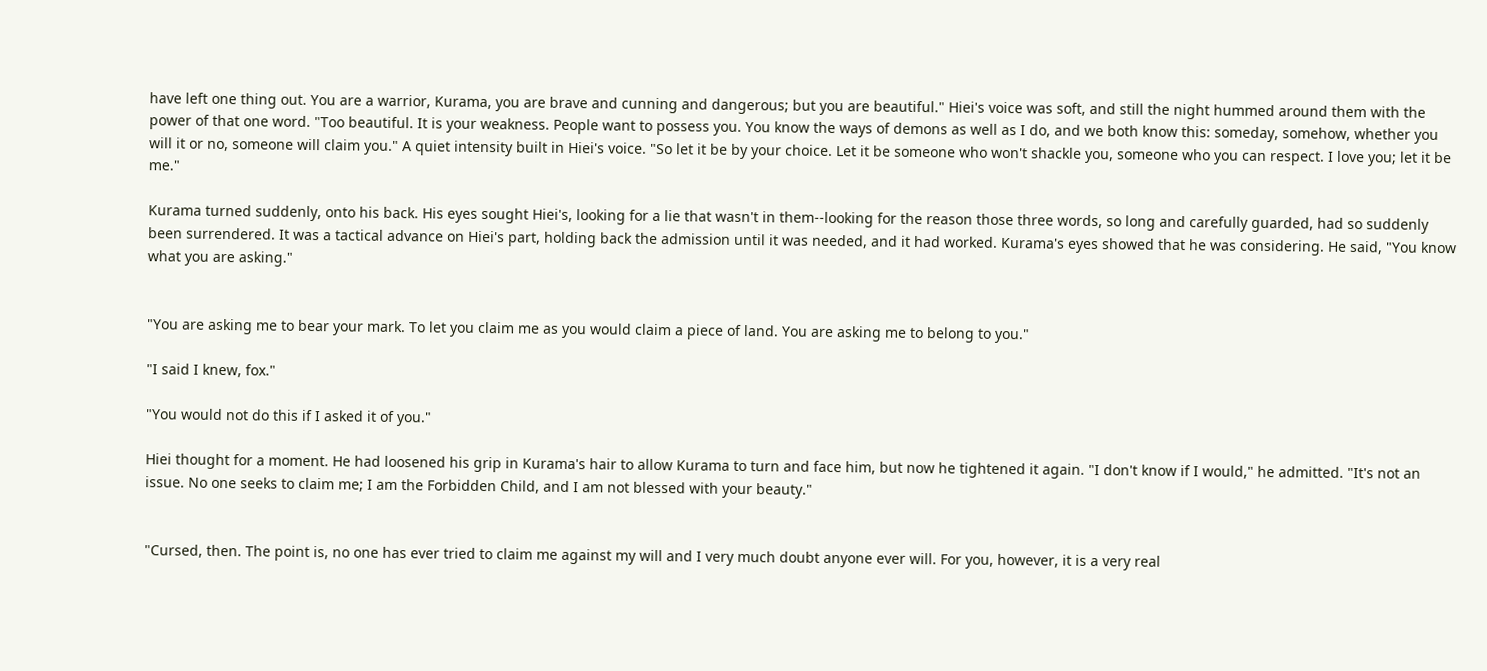have left one thing out. You are a warrior, Kurama, you are brave and cunning and dangerous; but you are beautiful." Hiei's voice was soft, and still the night hummed around them with the power of that one word. "Too beautiful. It is your weakness. People want to possess you. You know the ways of demons as well as I do, and we both know this: someday, somehow, whether you will it or no, someone will claim you." A quiet intensity built in Hiei's voice. "So let it be by your choice. Let it be someone who won't shackle you, someone who you can respect. I love you; let it be me."

Kurama turned suddenly, onto his back. His eyes sought Hiei's, looking for a lie that wasn't in them--looking for the reason those three words, so long and carefully guarded, had so suddenly been surrendered. It was a tactical advance on Hiei's part, holding back the admission until it was needed, and it had worked. Kurama's eyes showed that he was considering. He said, "You know what you are asking."


"You are asking me to bear your mark. To let you claim me as you would claim a piece of land. You are asking me to belong to you."

"I said I knew, fox."

"You would not do this if I asked it of you."

Hiei thought for a moment. He had loosened his grip in Kurama's hair to allow Kurama to turn and face him, but now he tightened it again. "I don't know if I would," he admitted. "It's not an issue. No one seeks to claim me; I am the Forbidden Child, and I am not blessed with your beauty."


"Cursed, then. The point is, no one has ever tried to claim me against my will and I very much doubt anyone ever will. For you, however, it is a very real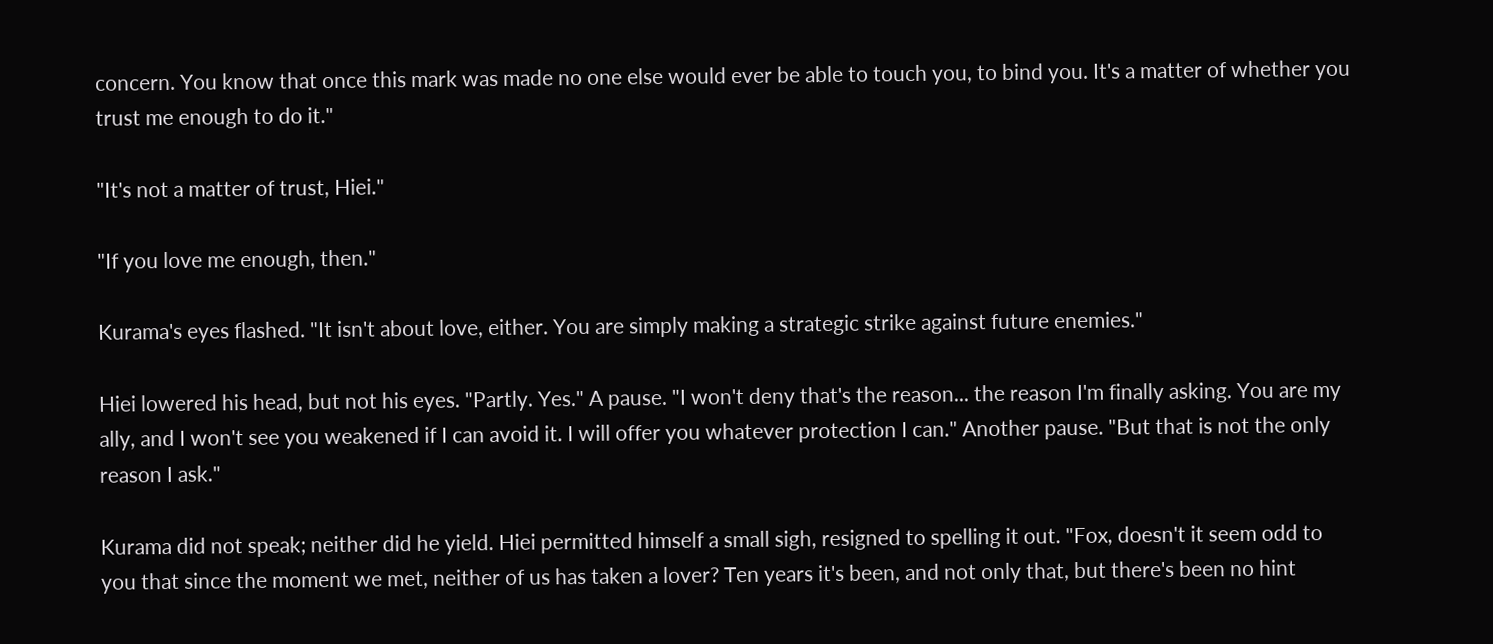concern. You know that once this mark was made no one else would ever be able to touch you, to bind you. It's a matter of whether you trust me enough to do it."

"It's not a matter of trust, Hiei."

"If you love me enough, then."

Kurama's eyes flashed. "It isn't about love, either. You are simply making a strategic strike against future enemies."

Hiei lowered his head, but not his eyes. "Partly. Yes." A pause. "I won't deny that's the reason... the reason I'm finally asking. You are my ally, and I won't see you weakened if I can avoid it. I will offer you whatever protection I can." Another pause. "But that is not the only reason I ask."

Kurama did not speak; neither did he yield. Hiei permitted himself a small sigh, resigned to spelling it out. "Fox, doesn't it seem odd to you that since the moment we met, neither of us has taken a lover? Ten years it's been, and not only that, but there's been no hint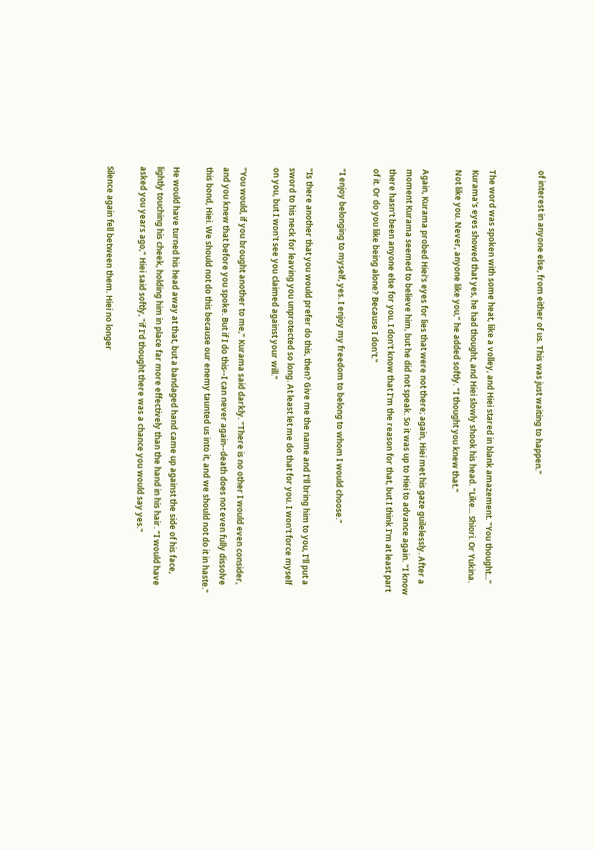of interest in anyone else, from either of us. This was just waiting to happen."


The word was spoken with some heat, like a volley, and Hiei stared in blank amazement. "You thought..." Kurama's eyes showed that yes, he had thought, and Hiei slowly shook his head. "Like... Shiori. Or Yukina. Not like you. Never, anyone like you," he added softly. "I thought you knew that."

Again, Kurama probed Hiei's eyes for lies that were not there; again, Hiei met his gaze guilelessly. After a moment Kurama seemed to believe him, but he did not speak. So it was up to Hiei to advance again. "I know there hasn't been anyone else for you. I don't know that I'm the reason for that, but I think I'm at least part of it. Or do you like being alone? Because I don't."

"I enjoy belonging to myself, yes. I enjoy my freedom to belong to whom I would choose."

"Is there another that you would prefer do this, then? Give me the name and I'll bring him to you, I'll put a sword to his neck for leaving you unprotected so long. At least let me do that for you. I won't force myself on you, but I won't see you claimed against your will."

"You would, if you brought another to me," Kurama said darkly. "There is no other I would even consider, and you knew that before you spoke. But if I do this--I can never again--death does not even fully dissolve this bond, Hiei. We should not do this because our enemy taunted us into it, and we should not do it in haste."

He would have turned his head away at that, but a bandaged hand came up against the side of his face, lightly touching his cheek, holding him in place far more effectively than the hand in his hair. "I would have asked you years ago," Hiei said softly, "if I'd thought there was a chance you would say yes."

Silence again fell between them. Hiei no longer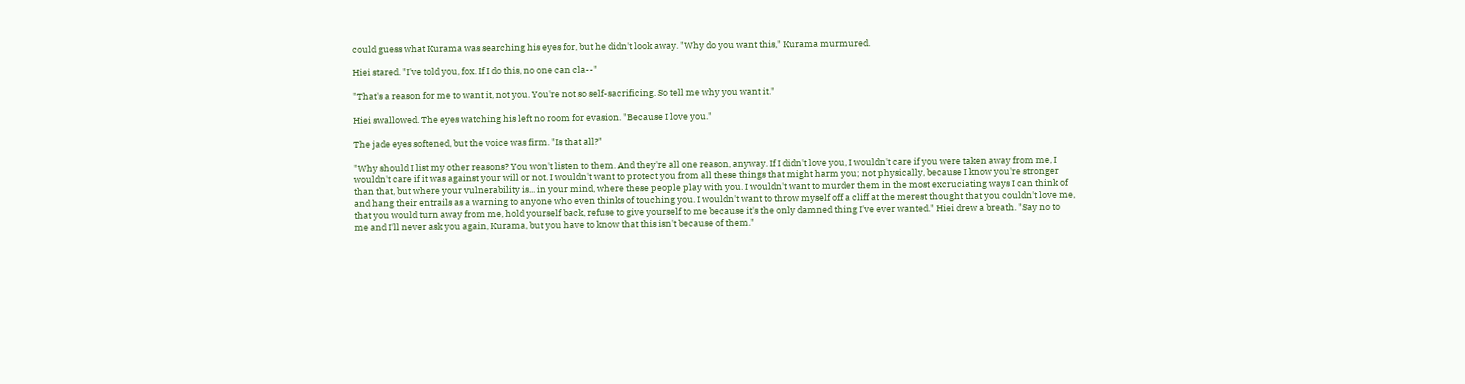could guess what Kurama was searching his eyes for, but he didn't look away. "Why do you want this," Kurama murmured.

Hiei stared. "I've told you, fox. If I do this, no one can cla--"

"That's a reason for me to want it, not you. You're not so self-sacrificing. So tell me why you want it."

Hiei swallowed. The eyes watching his left no room for evasion. "Because I love you."

The jade eyes softened, but the voice was firm. "Is that all?"

"Why should I list my other reasons? You won't listen to them. And they're all one reason, anyway. If I didn't love you, I wouldn't care if you were taken away from me, I wouldn't care if it was against your will or not. I wouldn't want to protect you from all these things that might harm you; not physically, because I know you're stronger than that, but where your vulnerability is... in your mind, where these people play with you. I wouldn't want to murder them in the most excruciating ways I can think of and hang their entrails as a warning to anyone who even thinks of touching you. I wouldn't want to throw myself off a cliff at the merest thought that you couldn't love me, that you would turn away from me, hold yourself back, refuse to give yourself to me because it's the only damned thing I've ever wanted." Hiei drew a breath. "Say no to me and I'll never ask you again, Kurama, but you have to know that this isn't because of them."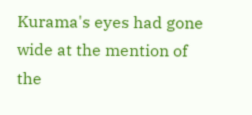Kurama's eyes had gone wide at the mention of the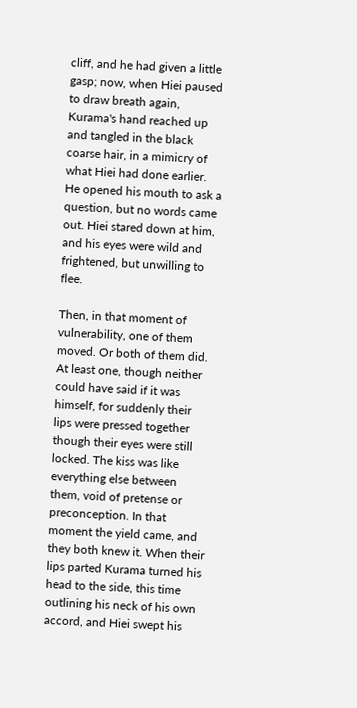cliff, and he had given a little gasp; now, when Hiei paused to draw breath again, Kurama's hand reached up and tangled in the black coarse hair, in a mimicry of what Hiei had done earlier. He opened his mouth to ask a question, but no words came out. Hiei stared down at him, and his eyes were wild and frightened, but unwilling to flee.

Then, in that moment of vulnerability, one of them moved. Or both of them did. At least one, though neither could have said if it was himself, for suddenly their lips were pressed together though their eyes were still locked. The kiss was like everything else between them, void of pretense or preconception. In that moment the yield came, and they both knew it. When their lips parted Kurama turned his head to the side, this time outlining his neck of his own accord, and Hiei swept his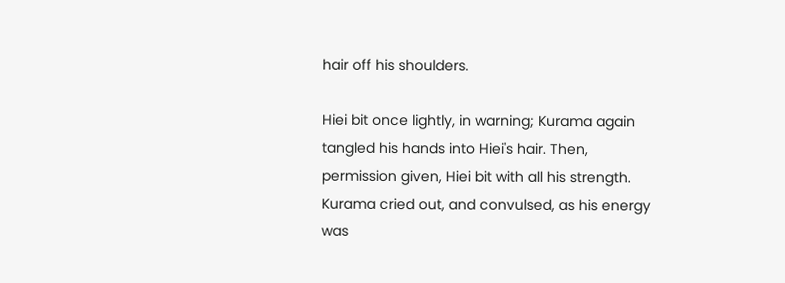hair off his shoulders.

Hiei bit once lightly, in warning; Kurama again tangled his hands into Hiei's hair. Then, permission given, Hiei bit with all his strength. Kurama cried out, and convulsed, as his energy was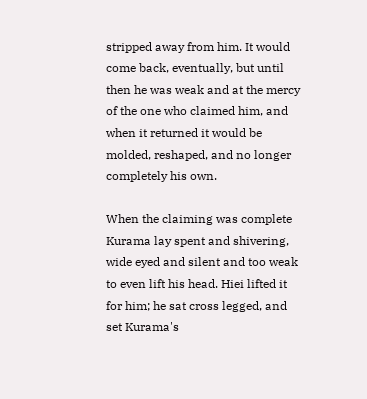stripped away from him. It would come back, eventually, but until then he was weak and at the mercy of the one who claimed him, and when it returned it would be molded, reshaped, and no longer completely his own.

When the claiming was complete Kurama lay spent and shivering, wide eyed and silent and too weak to even lift his head. Hiei lifted it for him; he sat cross legged, and set Kurama's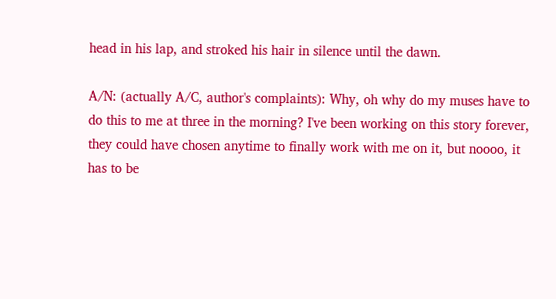head in his lap, and stroked his hair in silence until the dawn.

A/N: (actually A/C, author's complaints): Why, oh why do my muses have to do this to me at three in the morning? I've been working on this story forever, they could have chosen anytime to finally work with me on it, but noooo, it has to be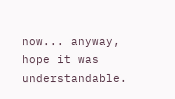now... anyway, hope it was understandable.